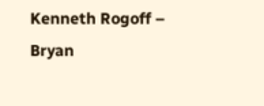Kenneth Rogoff – Bryan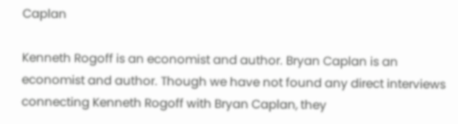Caplan

Kenneth Rogoff is an economist and author. Bryan Caplan is an economist and author. Though we have not found any direct interviews connecting Kenneth Rogoff with Bryan Caplan, they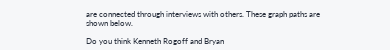are connected through interviews with others. These graph paths are shown below.

Do you think Kenneth Rogoff and Bryan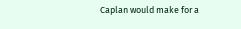Caplan would make for a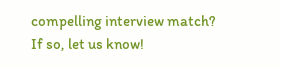compelling interview match? If so, let us know!